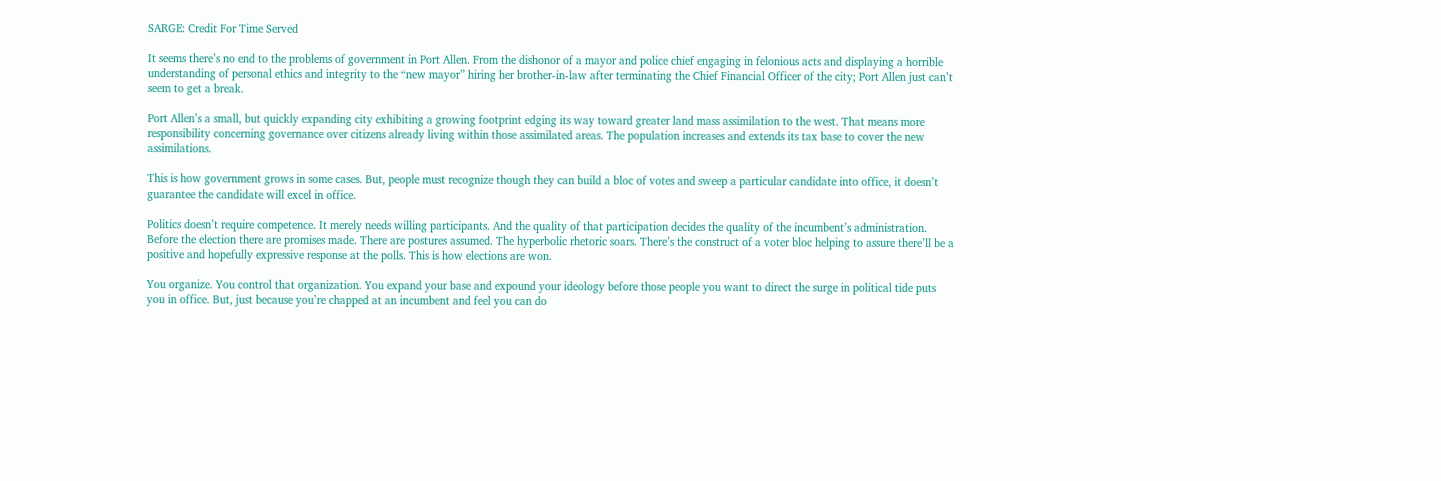SARGE: Credit For Time Served

It seems there’s no end to the problems of government in Port Allen. From the dishonor of a mayor and police chief engaging in felonious acts and displaying a horrible understanding of personal ethics and integrity to the “new mayor” hiring her brother-in-law after terminating the Chief Financial Officer of the city; Port Allen just can’t seem to get a break.

Port Allen’s a small, but quickly expanding city exhibiting a growing footprint edging its way toward greater land mass assimilation to the west. That means more responsibility concerning governance over citizens already living within those assimilated areas. The population increases and extends its tax base to cover the new assimilations.

This is how government grows in some cases. But, people must recognize though they can build a bloc of votes and sweep a particular candidate into office, it doesn’t guarantee the candidate will excel in office.

Politics doesn’t require competence. It merely needs willing participants. And the quality of that participation decides the quality of the incumbent’s administration. Before the election there are promises made. There are postures assumed. The hyperbolic rhetoric soars. There’s the construct of a voter bloc helping to assure there’ll be a positive and hopefully expressive response at the polls. This is how elections are won.

You organize. You control that organization. You expand your base and expound your ideology before those people you want to direct the surge in political tide puts you in office. But, just because you’re chapped at an incumbent and feel you can do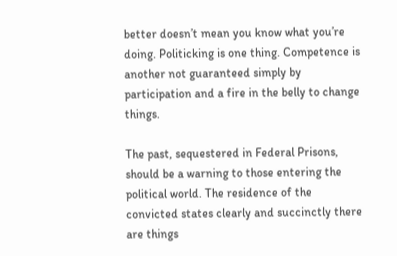better doesn’t mean you know what you’re doing. Politicking is one thing. Competence is another not guaranteed simply by participation and a fire in the belly to change things.

The past, sequestered in Federal Prisons, should be a warning to those entering the political world. The residence of the convicted states clearly and succinctly there are things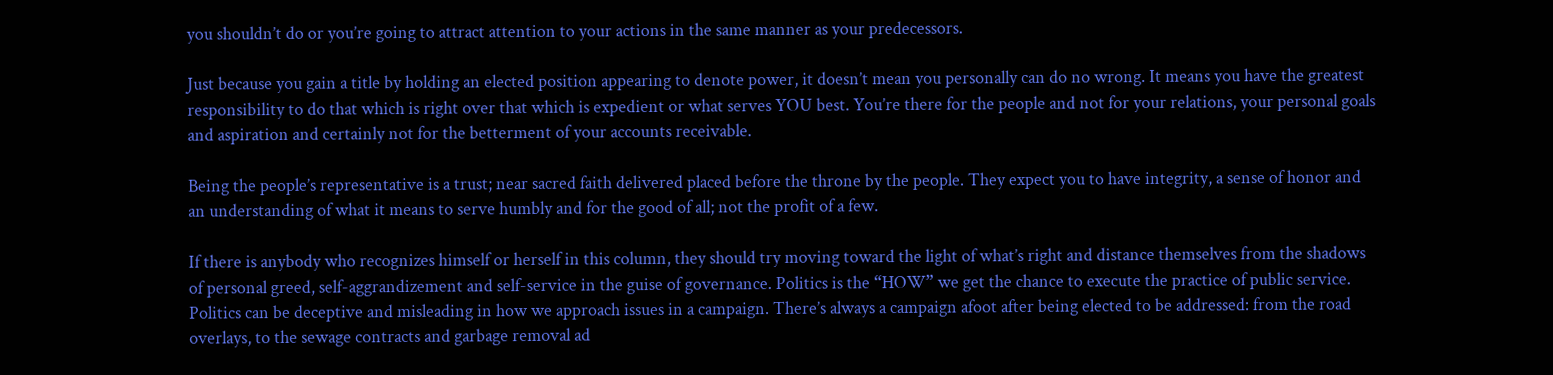you shouldn’t do or you’re going to attract attention to your actions in the same manner as your predecessors.

Just because you gain a title by holding an elected position appearing to denote power, it doesn’t mean you personally can do no wrong. It means you have the greatest responsibility to do that which is right over that which is expedient or what serves YOU best. You’re there for the people and not for your relations, your personal goals and aspiration and certainly not for the betterment of your accounts receivable.

Being the people’s representative is a trust; near sacred faith delivered placed before the throne by the people. They expect you to have integrity, a sense of honor and an understanding of what it means to serve humbly and for the good of all; not the profit of a few.

If there is anybody who recognizes himself or herself in this column, they should try moving toward the light of what’s right and distance themselves from the shadows of personal greed, self-aggrandizement and self-service in the guise of governance. Politics is the “HOW” we get the chance to execute the practice of public service. Politics can be deceptive and misleading in how we approach issues in a campaign. There’s always a campaign afoot after being elected to be addressed: from the road overlays, to the sewage contracts and garbage removal ad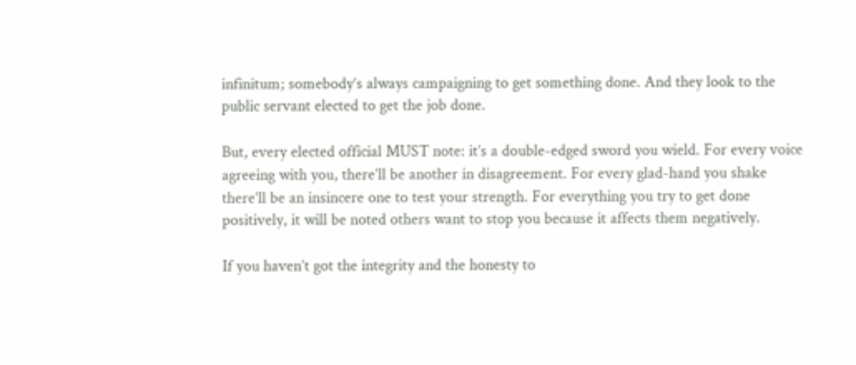infinitum; somebody’s always campaigning to get something done. And they look to the public servant elected to get the job done.

But, every elected official MUST note: it’s a double-edged sword you wield. For every voice agreeing with you, there’ll be another in disagreement. For every glad-hand you shake there’ll be an insincere one to test your strength. For everything you try to get done positively, it will be noted others want to stop you because it affects them negatively.

If you haven’t got the integrity and the honesty to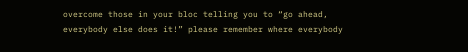overcome those in your bloc telling you to “go ahead, everybody else does it!” please remember where everybody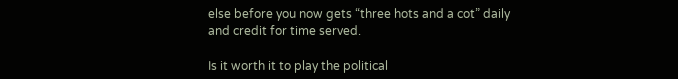else before you now gets “three hots and a cot” daily and credit for time served.

Is it worth it to play the political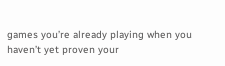games you’re already playing when you haven’t yet proven your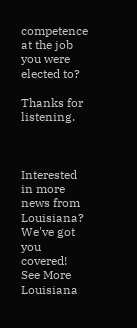competence at the job you were elected to?

Thanks for listening.



Interested in more news from Louisiana? We've got you covered! See More Louisiana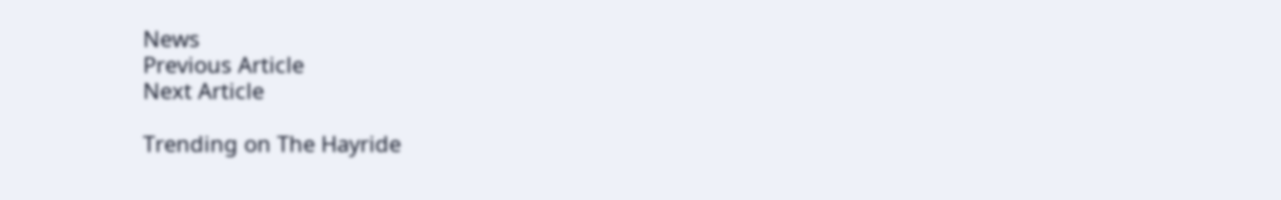News
Previous Article
Next Article

Trending on The Hayride